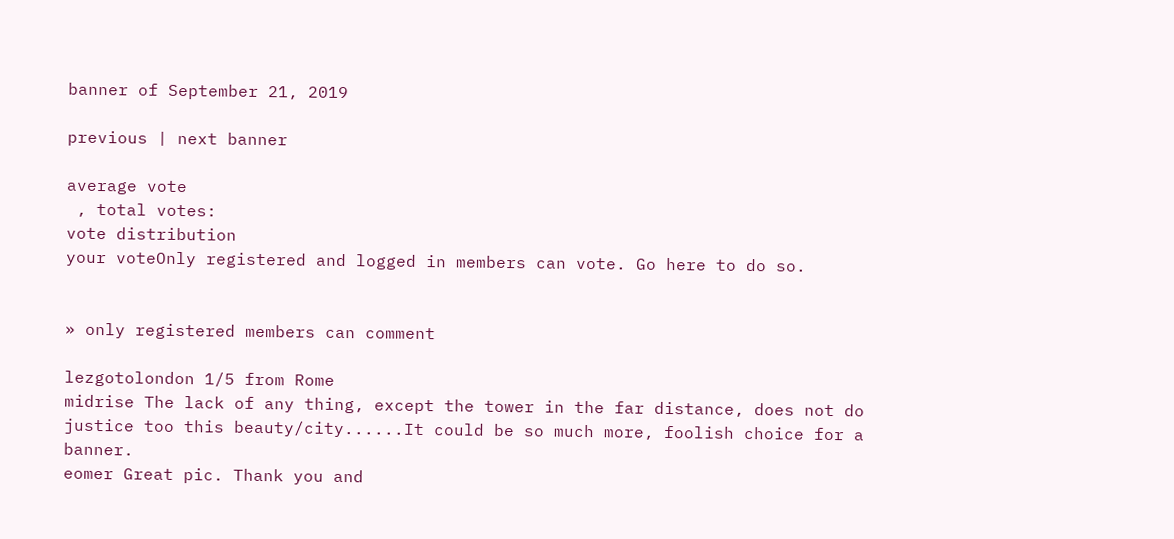banner of September 21, 2019

previous | next banner

average vote
 , total votes:
vote distribution
your voteOnly registered and logged in members can vote. Go here to do so.


» only registered members can comment

lezgotolondon 1/5 from Rome
midrise The lack of any thing, except the tower in the far distance, does not do justice too this beauty/city......It could be so much more, foolish choice for a banner.
eomer Great pic. Thank you and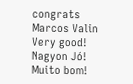congrats
Marcos Valin Very good! Nagyon Jó! Muito bom!